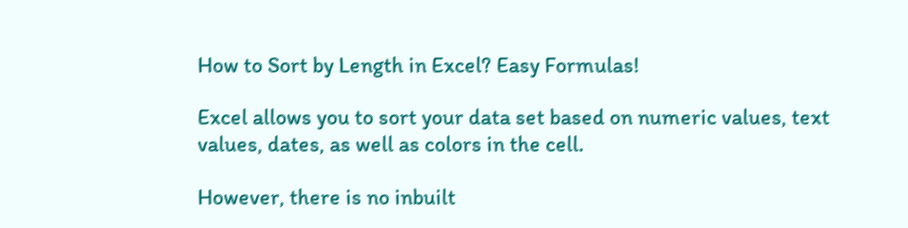How to Sort by Length in Excel? Easy Formulas!

Excel allows you to sort your data set based on numeric values, text values, dates, as well as colors in the cell.

However, there is no inbuilt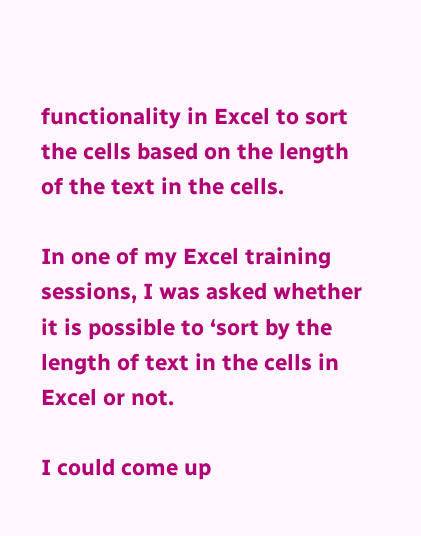functionality in Excel to sort the cells based on the length of the text in the cells.

In one of my Excel training sessions, I was asked whether it is possible to ‘sort by the length of text in the cells in Excel or not.

I could come up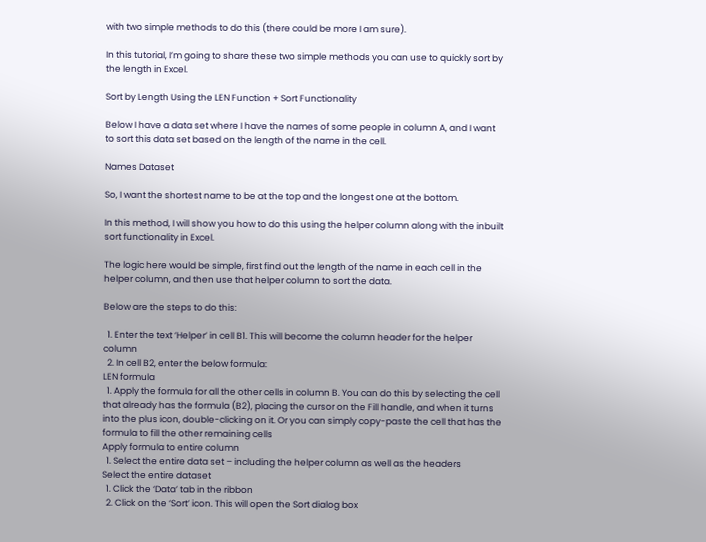with two simple methods to do this (there could be more I am sure).

In this tutorial, I’m going to share these two simple methods you can use to quickly sort by the length in Excel.

Sort by Length Using the LEN Function + Sort Functionality

Below I have a data set where I have the names of some people in column A, and I want to sort this data set based on the length of the name in the cell.

Names Dataset

So, I want the shortest name to be at the top and the longest one at the bottom.

In this method, I will show you how to do this using the helper column along with the inbuilt sort functionality in Excel.

The logic here would be simple, first find out the length of the name in each cell in the helper column, and then use that helper column to sort the data.

Below are the steps to do this:

  1. Enter the text ‘Helper’ in cell B1. This will become the column header for the helper column
  2. In cell B2, enter the below formula:
LEN formula
  1. Apply the formula for all the other cells in column B. You can do this by selecting the cell that already has the formula (B2), placing the cursor on the Fill handle, and when it turns into the plus icon, double-clicking on it. Or you can simply copy-paste the cell that has the formula to fill the other remaining cells
Apply formula to entire column
  1. Select the entire data set – including the helper column as well as the headers
Select the entire dataset
  1. Click the ‘Data’ tab in the ribbon
  2. Click on the ‘Sort’ icon. This will open the Sort dialog box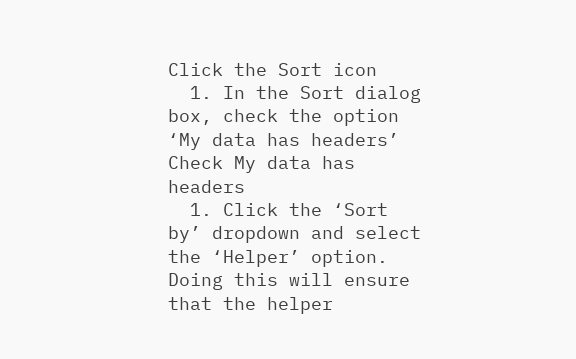Click the Sort icon
  1. In the Sort dialog box, check the option ‘My data has headers’
Check My data has headers
  1. Click the ‘Sort by’ dropdown and select the ‘Helper’ option. Doing this will ensure that the helper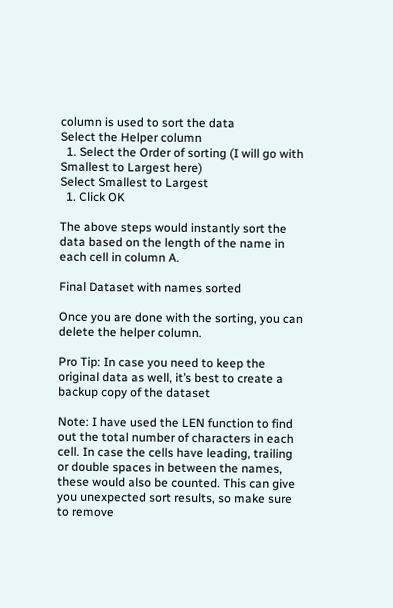column is used to sort the data
Select the Helper column
  1. Select the Order of sorting (I will go with Smallest to Largest here)
Select Smallest to Largest
  1. Click OK

The above steps would instantly sort the data based on the length of the name in each cell in column A.

Final Dataset with names sorted

Once you are done with the sorting, you can delete the helper column.

Pro Tip: In case you need to keep the original data as well, it’s best to create a backup copy of the dataset

Note: I have used the LEN function to find out the total number of characters in each cell. In case the cells have leading, trailing or double spaces in between the names, these would also be counted. This can give you unexpected sort results, so make sure to remove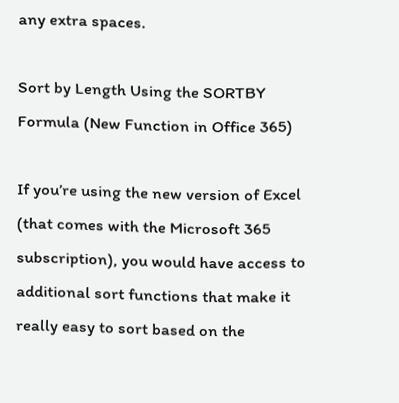any extra spaces.

Sort by Length Using the SORTBY Formula (New Function in Office 365)

If you’re using the new version of Excel (that comes with the Microsoft 365 subscription), you would have access to additional sort functions that make it really easy to sort based on the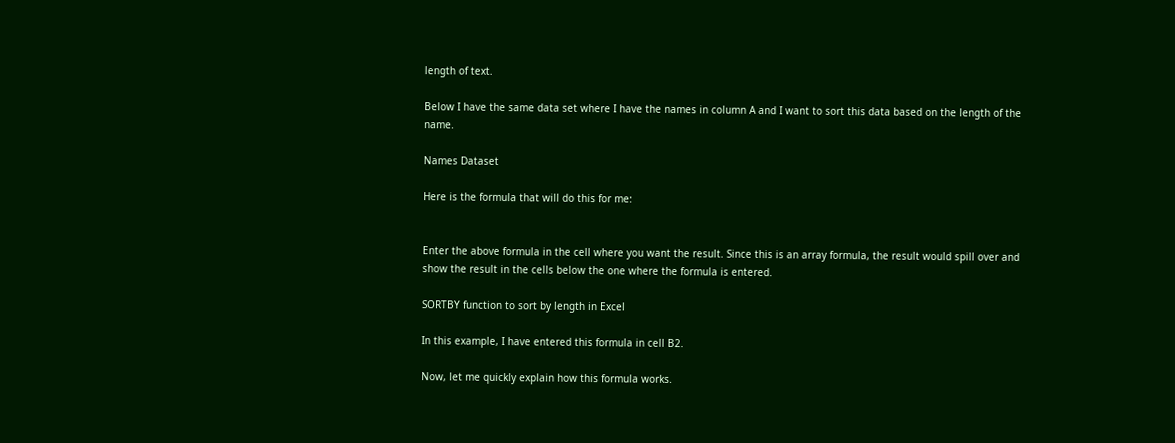length of text.

Below I have the same data set where I have the names in column A and I want to sort this data based on the length of the name.

Names Dataset

Here is the formula that will do this for me:


Enter the above formula in the cell where you want the result. Since this is an array formula, the result would spill over and show the result in the cells below the one where the formula is entered.

SORTBY function to sort by length in Excel

In this example, I have entered this formula in cell B2.

Now, let me quickly explain how this formula works.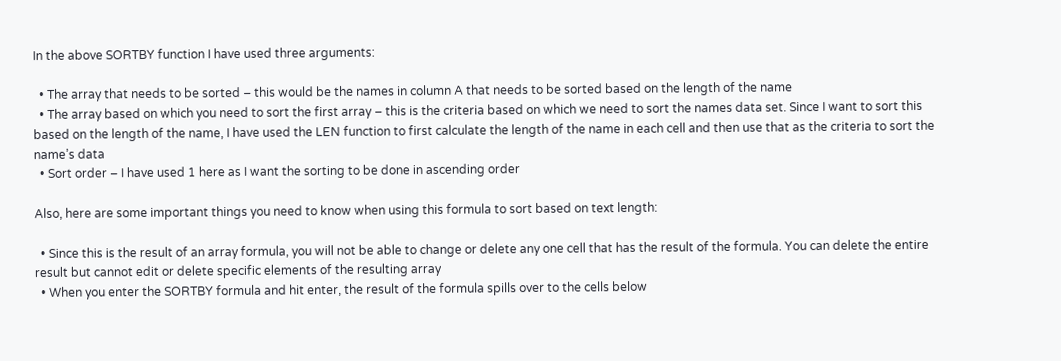In the above SORTBY function I have used three arguments:

  • The array that needs to be sorted – this would be the names in column A that needs to be sorted based on the length of the name
  • The array based on which you need to sort the first array – this is the criteria based on which we need to sort the names data set. Since I want to sort this based on the length of the name, I have used the LEN function to first calculate the length of the name in each cell and then use that as the criteria to sort the name’s data
  • Sort order – I have used 1 here as I want the sorting to be done in ascending order

Also, here are some important things you need to know when using this formula to sort based on text length:

  • Since this is the result of an array formula, you will not be able to change or delete any one cell that has the result of the formula. You can delete the entire result but cannot edit or delete specific elements of the resulting array
  • When you enter the SORTBY formula and hit enter, the result of the formula spills over to the cells below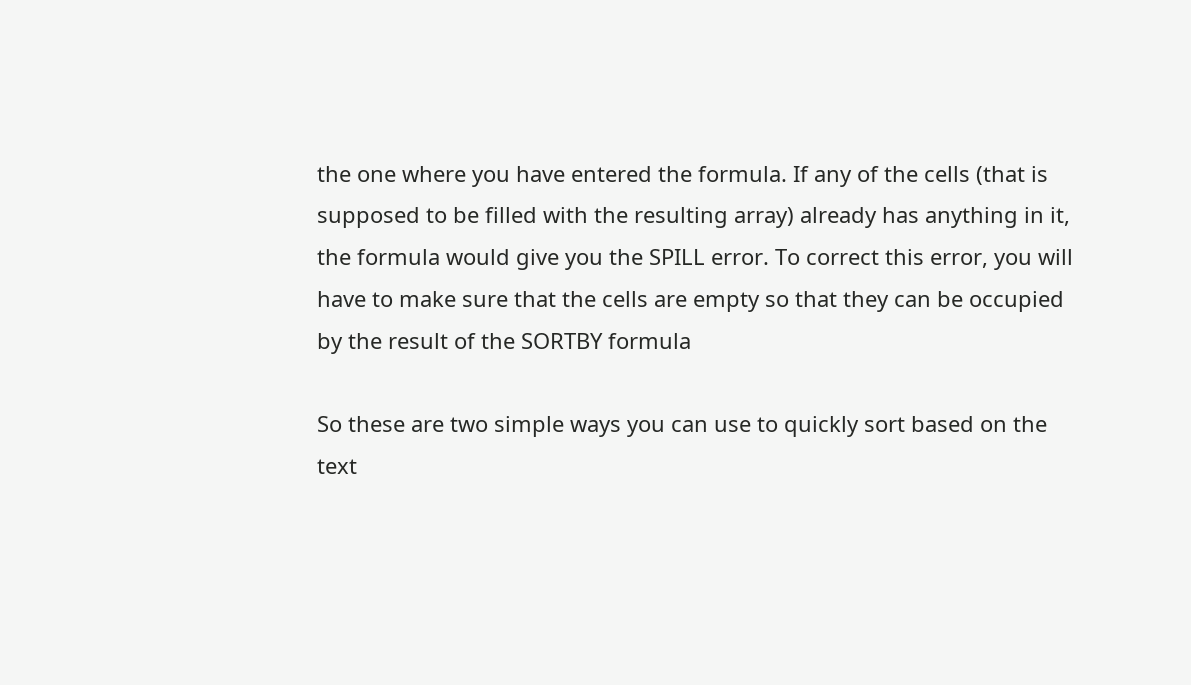the one where you have entered the formula. If any of the cells (that is supposed to be filled with the resulting array) already has anything in it, the formula would give you the SPILL error. To correct this error, you will have to make sure that the cells are empty so that they can be occupied by the result of the SORTBY formula

So these are two simple ways you can use to quickly sort based on the text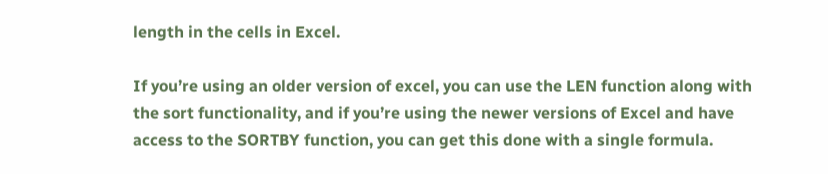length in the cells in Excel.

If you’re using an older version of excel, you can use the LEN function along with the sort functionality, and if you’re using the newer versions of Excel and have access to the SORTBY function, you can get this done with a single formula.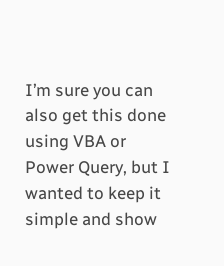I’m sure you can also get this done using VBA or Power Query, but I wanted to keep it simple and show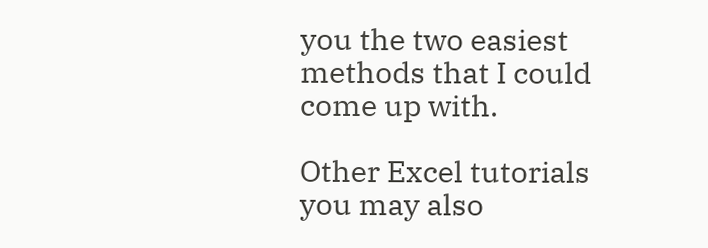you the two easiest methods that I could come up with.

Other Excel tutorials you may also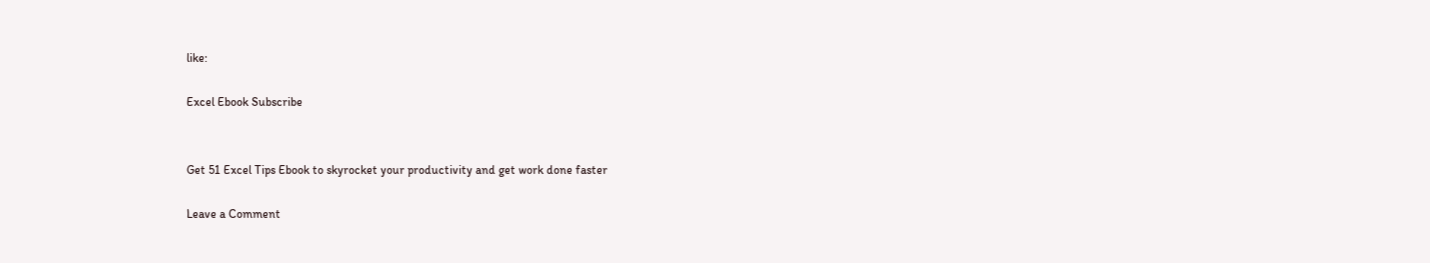like:

Excel Ebook Subscribe


Get 51 Excel Tips Ebook to skyrocket your productivity and get work done faster

Leave a Comment